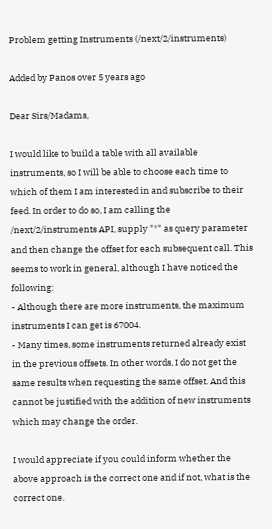Problem getting Instruments (/next/2/instruments)

Added by Panos over 5 years ago

Dear Sirs/Madams,

I would like to build a table with all available instruments, so I will be able to choose each time to which of them I am interested in and subscribe to their feed. In order to do so, I am calling the /next/2/instruments API, supply "*" as query parameter and then change the offset for each subsequent call. This seems to work in general, although I have noticed the following:
- Although there are more instruments, the maximum instruments I can get is 67004.
- Many times, some instruments returned already exist in the previous offsets. In other words, I do not get the same results when requesting the same offset. And this cannot be justified with the addition of new instruments which may change the order.

I would appreciate if you could inform whether the above approach is the correct one and if not, what is the correct one.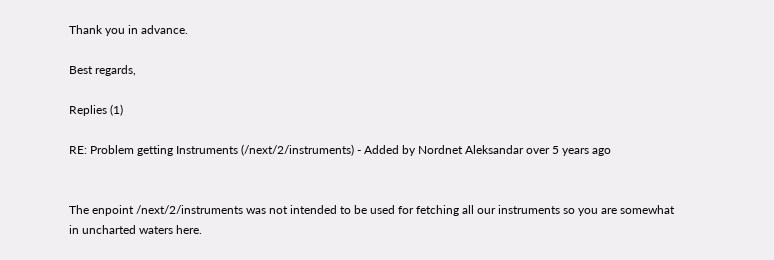Thank you in advance.

Best regards,

Replies (1)

RE: Problem getting Instruments (/next/2/instruments) - Added by Nordnet Aleksandar over 5 years ago


The enpoint /next/2/instruments was not intended to be used for fetching all our instruments so you are somewhat in uncharted waters here.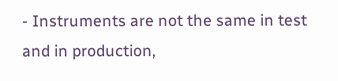- Instruments are not the same in test and in production,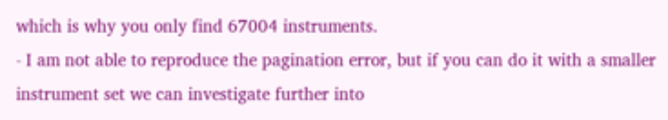which is why you only find 67004 instruments.
- I am not able to reproduce the pagination error, but if you can do it with a smaller instrument set we can investigate further into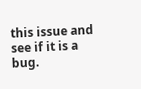this issue and see if it is a bug.